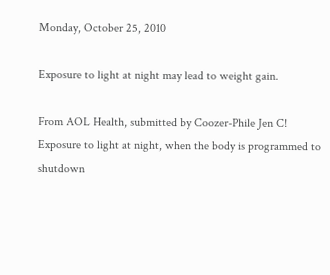Monday, October 25, 2010

Exposure to light at night may lead to weight gain.

From AOL Health, submitted by Coozer-Phile Jen C!
Exposure to light at night, when the body is programmed to shutdown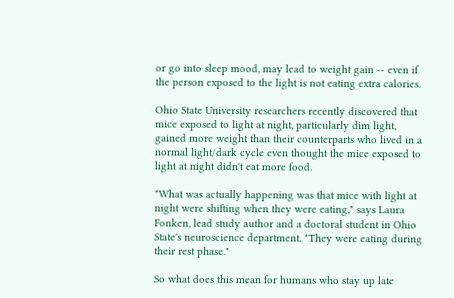or go into sleep mood, may lead to weight gain -- even if the person exposed to the light is not eating extra calories.

Ohio State University researchers recently discovered that mice exposed to light at night, particularly dim light, gained more weight than their counterparts who lived in a normal light/dark cycle even thought the mice exposed to light at night didn't eat more food.

"What was actually happening was that mice with light at night were shifting when they were eating," says Laura Fonken, lead study author and a doctoral student in Ohio State's neuroscience department. "They were eating during their rest phase."

So what does this mean for humans who stay up late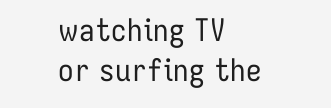watching TV or surfing the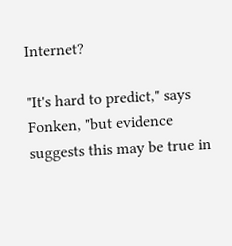Internet?

"It's hard to predict," says Fonken, "but evidence suggests this may be true in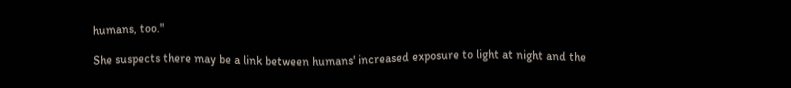humans, too."

She suspects there may be a link between humans' increased exposure to light at night and the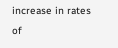increase in rates of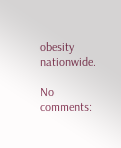obesity nationwide.

No comments: